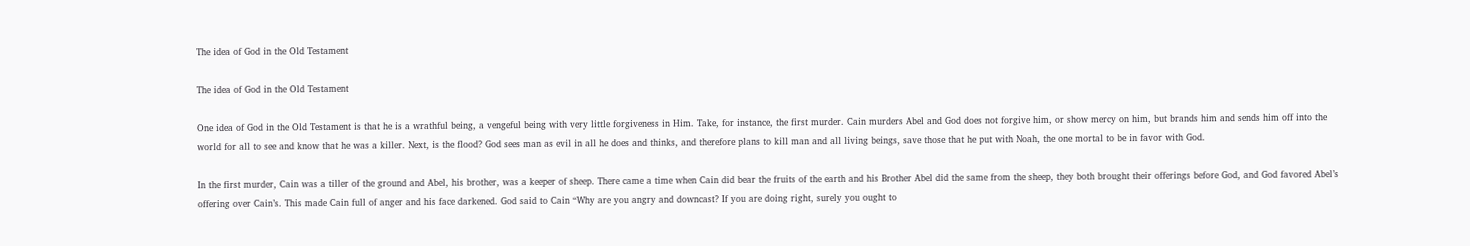The idea of God in the Old Testament

The idea of God in the Old Testament

One idea of God in the Old Testament is that he is a wrathful being, a vengeful being with very little forgiveness in Him. Take, for instance, the first murder. Cain murders Abel and God does not forgive him, or show mercy on him, but brands him and sends him off into the world for all to see and know that he was a killer. Next, is the flood? God sees man as evil in all he does and thinks, and therefore plans to kill man and all living beings, save those that he put with Noah, the one mortal to be in favor with God.

In the first murder, Cain was a tiller of the ground and Abel, his brother, was a keeper of sheep. There came a time when Cain did bear the fruits of the earth and his Brother Abel did the same from the sheep, they both brought their offerings before God, and God favored Abel’s offering over Cain’s. This made Cain full of anger and his face darkened. God said to Cain “Why are you angry and downcast? If you are doing right, surely you ought to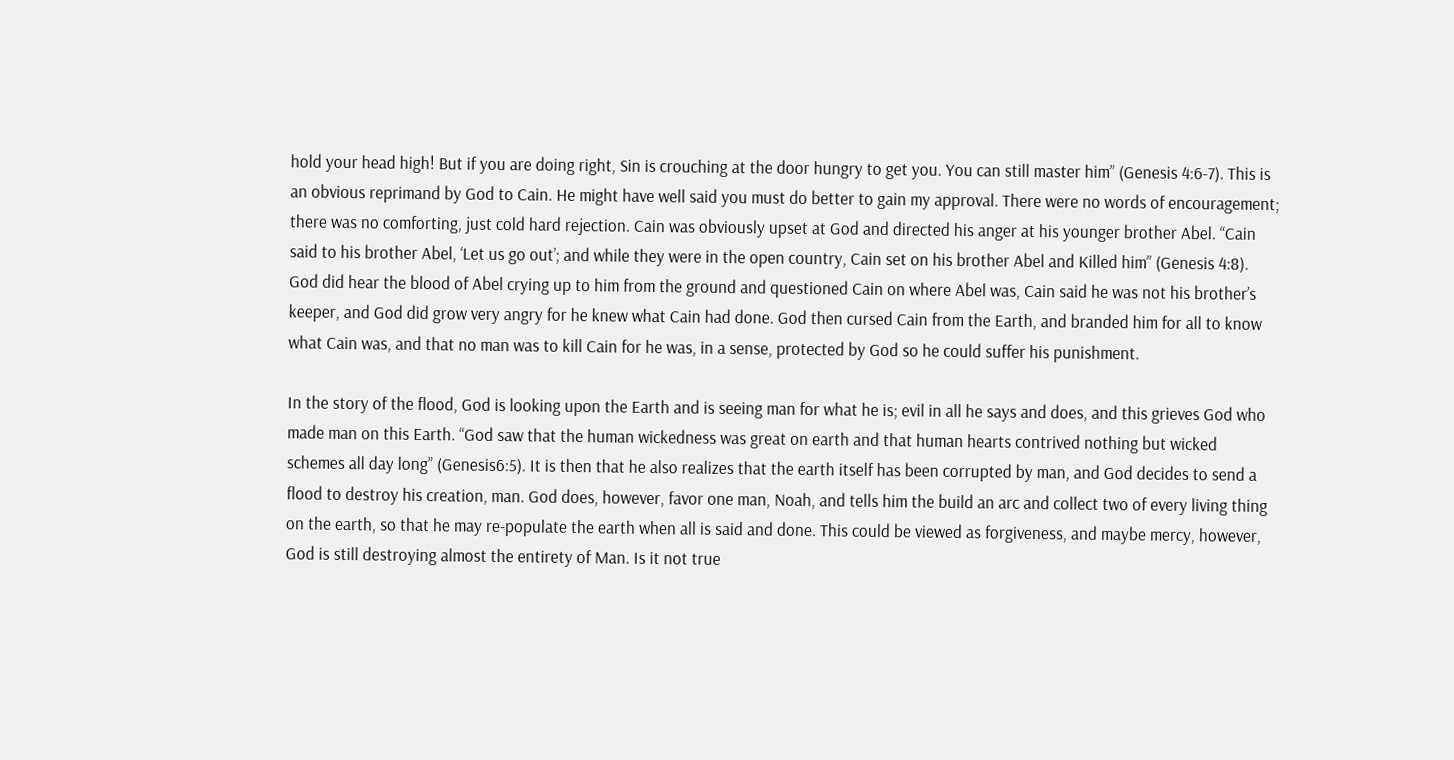hold your head high! But if you are doing right, Sin is crouching at the door hungry to get you. You can still master him” (Genesis 4:6-7). This is an obvious reprimand by God to Cain. He might have well said you must do better to gain my approval. There were no words of encouragement; there was no comforting, just cold hard rejection. Cain was obviously upset at God and directed his anger at his younger brother Abel. “Cain said to his brother Abel, ‘Let us go out’; and while they were in the open country, Cain set on his brother Abel and Killed him” (Genesis 4:8). God did hear the blood of Abel crying up to him from the ground and questioned Cain on where Abel was, Cain said he was not his brother’s keeper, and God did grow very angry for he knew what Cain had done. God then cursed Cain from the Earth, and branded him for all to know what Cain was, and that no man was to kill Cain for he was, in a sense, protected by God so he could suffer his punishment.

In the story of the flood, God is looking upon the Earth and is seeing man for what he is; evil in all he says and does, and this grieves God who made man on this Earth. “God saw that the human wickedness was great on earth and that human hearts contrived nothing but wicked schemes all day long” (Genesis6:5). It is then that he also realizes that the earth itself has been corrupted by man, and God decides to send a flood to destroy his creation, man. God does, however, favor one man, Noah, and tells him the build an arc and collect two of every living thing on the earth, so that he may re-populate the earth when all is said and done. This could be viewed as forgiveness, and maybe mercy, however, God is still destroying almost the entirety of Man. Is it not true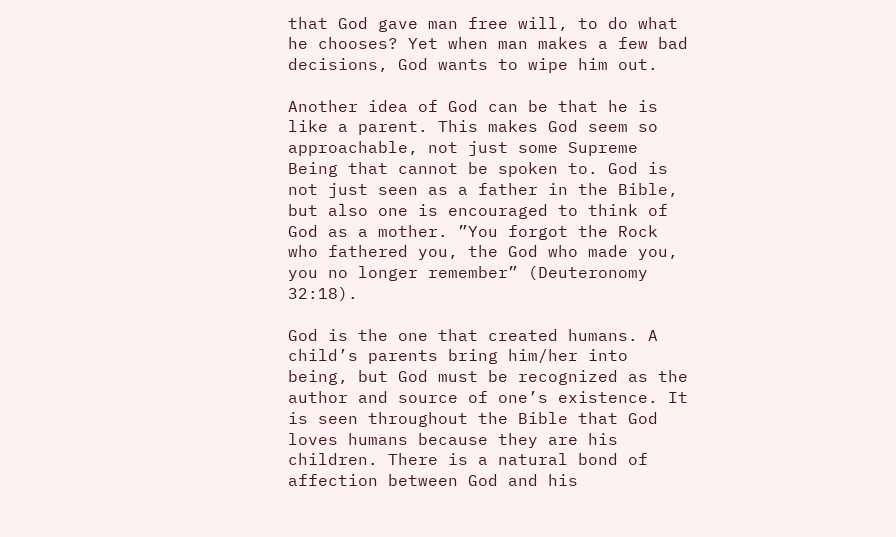that God gave man free will, to do what he chooses? Yet when man makes a few bad decisions, God wants to wipe him out.

Another idea of God can be that he is like a parent. This makes God seem so approachable, not just some Supreme Being that cannot be spoken to. God is not just seen as a father in the Bible, but also one is encouraged to think of God as a mother. ”You forgot the Rock who fathered you, the God who made you, you no longer remember” (Deuteronomy 32:18).

God is the one that created humans. A child’s parents bring him/her into being, but God must be recognized as the author and source of one’s existence. It is seen throughout the Bible that God loves humans because they are his children. There is a natural bond of affection between God and his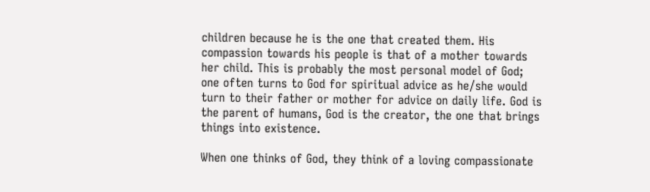children because he is the one that created them. His compassion towards his people is that of a mother towards her child. This is probably the most personal model of God; one often turns to God for spiritual advice as he/she would turn to their father or mother for advice on daily life. God is the parent of humans, God is the creator, the one that brings things into existence.

When one thinks of God, they think of a loving compassionate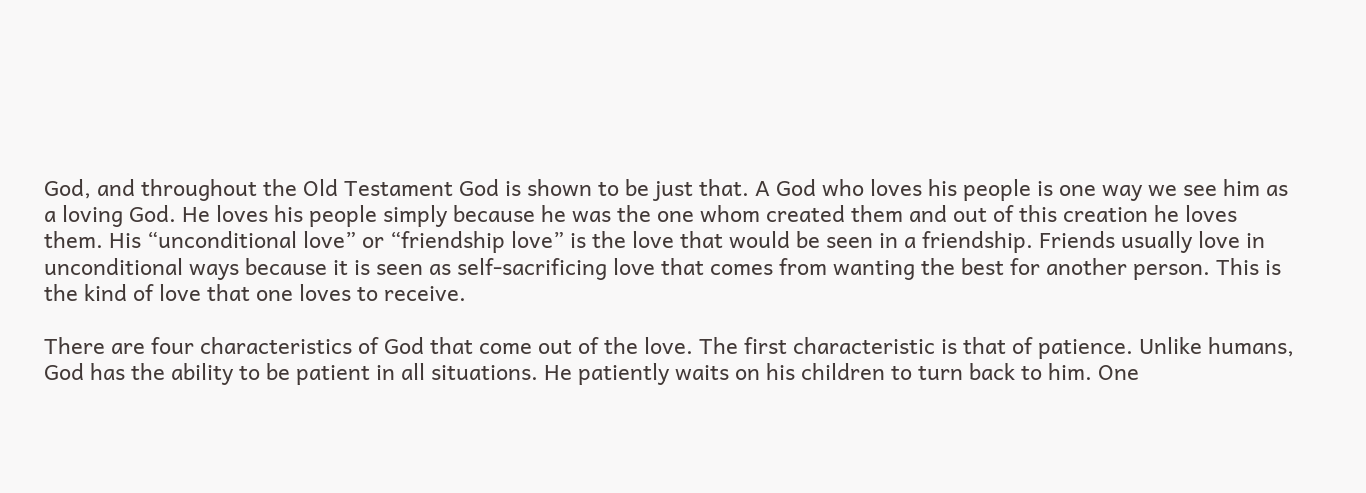God, and throughout the Old Testament God is shown to be just that. A God who loves his people is one way we see him as a loving God. He loves his people simply because he was the one whom created them and out of this creation he loves them. His “unconditional love” or “friendship love” is the love that would be seen in a friendship. Friends usually love in unconditional ways because it is seen as self-sacrificing love that comes from wanting the best for another person. This is the kind of love that one loves to receive.

There are four characteristics of God that come out of the love. The first characteristic is that of patience. Unlike humans, God has the ability to be patient in all situations. He patiently waits on his children to turn back to him. One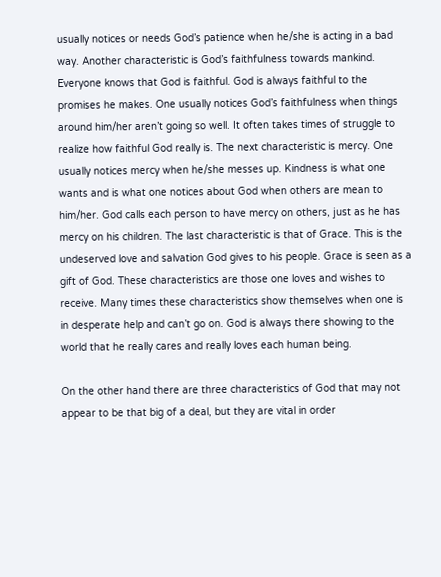usually notices or needs God’s patience when he/she is acting in a bad way. Another characteristic is God’s faithfulness towards mankind. Everyone knows that God is faithful. God is always faithful to the promises he makes. One usually notices God’s faithfulness when things around him/her aren’t going so well. It often takes times of struggle to realize how faithful God really is. The next characteristic is mercy. One usually notices mercy when he/she messes up. Kindness is what one wants and is what one notices about God when others are mean to him/her. God calls each person to have mercy on others, just as he has mercy on his children. The last characteristic is that of Grace. This is the undeserved love and salvation God gives to his people. Grace is seen as a gift of God. These characteristics are those one loves and wishes to receive. Many times these characteristics show themselves when one is in desperate help and can’t go on. God is always there showing to the world that he really cares and really loves each human being.

On the other hand there are three characteristics of God that may not appear to be that big of a deal, but they are vital in order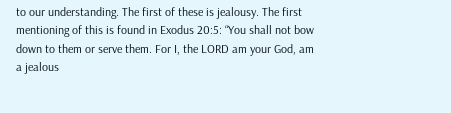to our understanding. The first of these is jealousy. The first mentioning of this is found in Exodus 20:5: “You shall not bow down to them or serve them. For I, the LORD am your God, am a jealous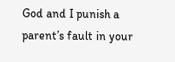God and I punish a parent’s fault in your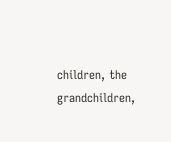children, the grandchildren,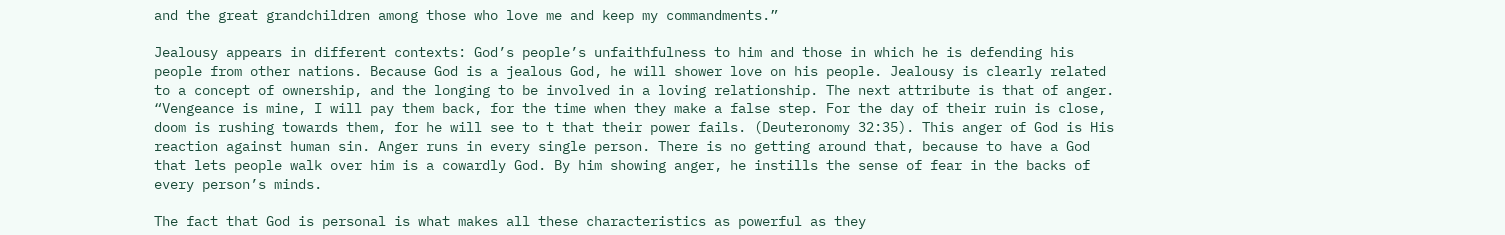and the great grandchildren among those who love me and keep my commandments.”

Jealousy appears in different contexts: God’s people’s unfaithfulness to him and those in which he is defending his people from other nations. Because God is a jealous God, he will shower love on his people. Jealousy is clearly related to a concept of ownership, and the longing to be involved in a loving relationship. The next attribute is that of anger. “Vengeance is mine, I will pay them back, for the time when they make a false step. For the day of their ruin is close, doom is rushing towards them, for he will see to t that their power fails. (Deuteronomy 32:35). This anger of God is His reaction against human sin. Anger runs in every single person. There is no getting around that, because to have a God that lets people walk over him is a cowardly God. By him showing anger, he instills the sense of fear in the backs of every person’s minds.

The fact that God is personal is what makes all these characteristics as powerful as they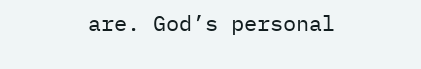are. God’s personal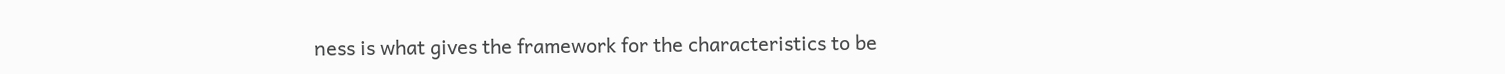ness is what gives the framework for the characteristics to be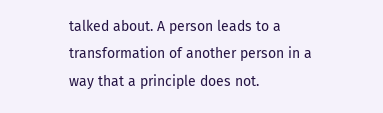talked about. A person leads to a transformation of another person in a way that a principle does not.